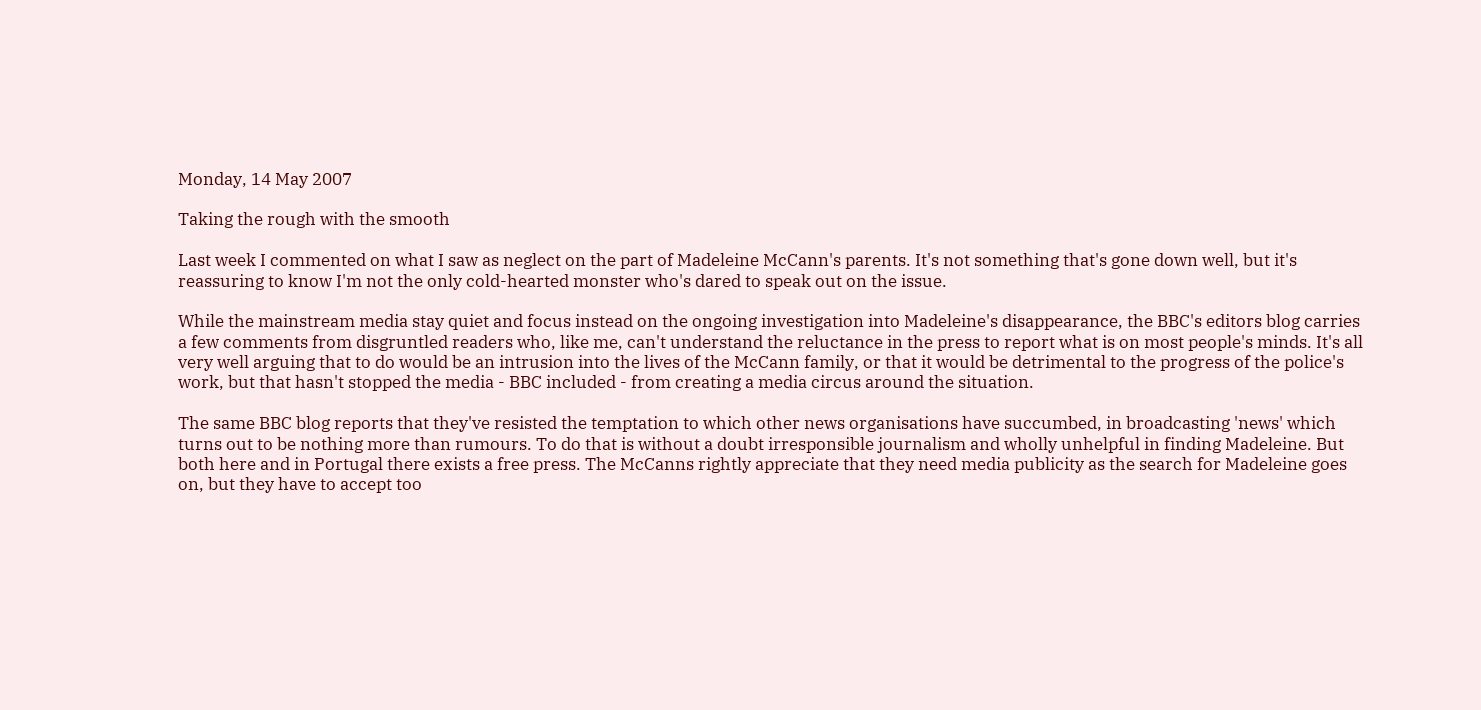Monday, 14 May 2007

Taking the rough with the smooth

Last week I commented on what I saw as neglect on the part of Madeleine McCann's parents. It's not something that's gone down well, but it's reassuring to know I'm not the only cold-hearted monster who's dared to speak out on the issue.

While the mainstream media stay quiet and focus instead on the ongoing investigation into Madeleine's disappearance, the BBC's editors blog carries a few comments from disgruntled readers who, like me, can't understand the reluctance in the press to report what is on most people's minds. It's all very well arguing that to do would be an intrusion into the lives of the McCann family, or that it would be detrimental to the progress of the police's work, but that hasn't stopped the media - BBC included - from creating a media circus around the situation.

The same BBC blog reports that they've resisted the temptation to which other news organisations have succumbed, in broadcasting 'news' which turns out to be nothing more than rumours. To do that is without a doubt irresponsible journalism and wholly unhelpful in finding Madeleine. But both here and in Portugal there exists a free press. The McCanns rightly appreciate that they need media publicity as the search for Madeleine goes on, but they have to accept too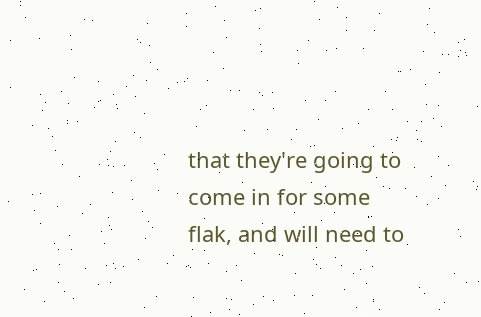that they're going to come in for some flak, and will need to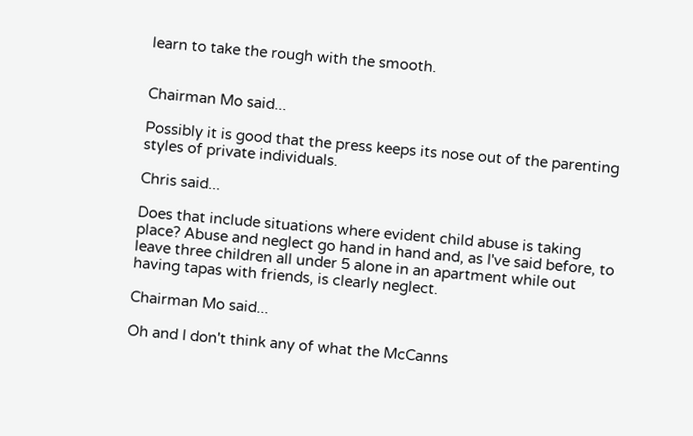learn to take the rough with the smooth.


Chairman Mo said...

Possibly it is good that the press keeps its nose out of the parenting styles of private individuals.

Chris said...

Does that include situations where evident child abuse is taking place? Abuse and neglect go hand in hand and, as I've said before, to leave three children all under 5 alone in an apartment while out having tapas with friends, is clearly neglect.

Chairman Mo said...

Oh and I don't think any of what the McCanns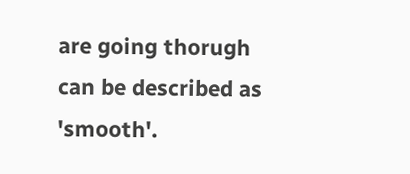are going thorugh can be described as 'smooth'.